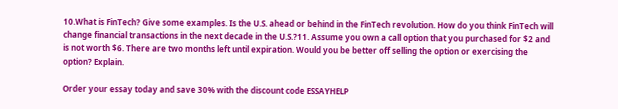10.What is FinTech? Give some examples. Is the U.S. ahead or behind in the FinTech revolution. How do you think FinTech will change financial transactions in the next decade in the U.S.?11. Assume you own a call option that you purchased for $2 and is not worth $6. There are two months left until expiration. Would you be better off selling the option or exercising the option? Explain.

Order your essay today and save 30% with the discount code ESSAYHELP